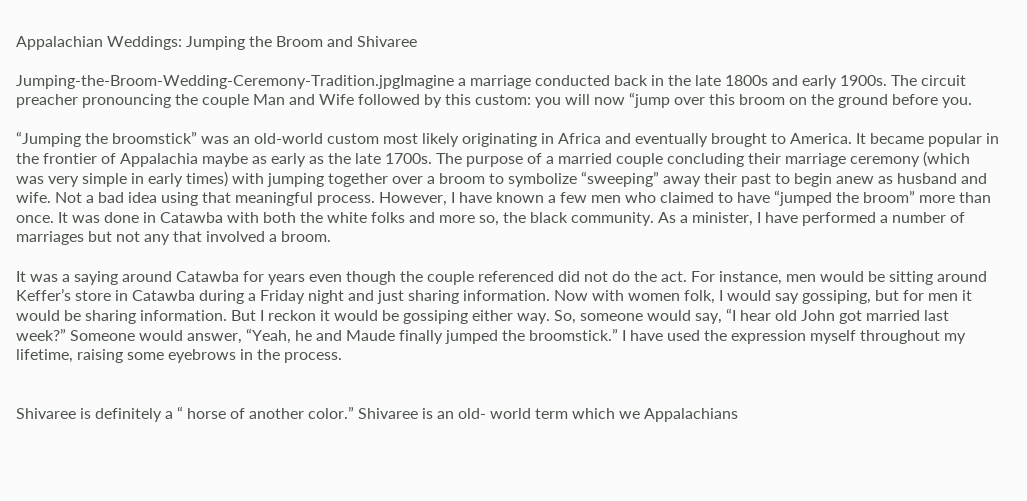Appalachian Weddings: Jumping the Broom and Shivaree

Jumping-the-Broom-Wedding-Ceremony-Tradition.jpgImagine a marriage conducted back in the late 1800s and early 1900s. The circuit preacher pronouncing the couple Man and Wife followed by this custom: you will now “jump over this broom on the ground before you.

“Jumping the broomstick” was an old-world custom most likely originating in Africa and eventually brought to America. It became popular in the frontier of Appalachia maybe as early as the late 1700s. The purpose of a married couple concluding their marriage ceremony (which was very simple in early times) with jumping together over a broom to symbolize “sweeping” away their past to begin anew as husband and wife. Not a bad idea using that meaningful process. However, I have known a few men who claimed to have “jumped the broom” more than once. It was done in Catawba with both the white folks and more so, the black community. As a minister, I have performed a number of marriages but not any that involved a broom.

It was a saying around Catawba for years even though the couple referenced did not do the act. For instance, men would be sitting around Keffer’s store in Catawba during a Friday night and just sharing information. Now with women folk, I would say gossiping, but for men it would be sharing information. But I reckon it would be gossiping either way. So, someone would say, “I hear old John got married last week?” Someone would answer, “Yeah, he and Maude finally jumped the broomstick.” I have used the expression myself throughout my lifetime, raising some eyebrows in the process.


Shivaree is definitely a “ horse of another color.” Shivaree is an old- world term which we Appalachians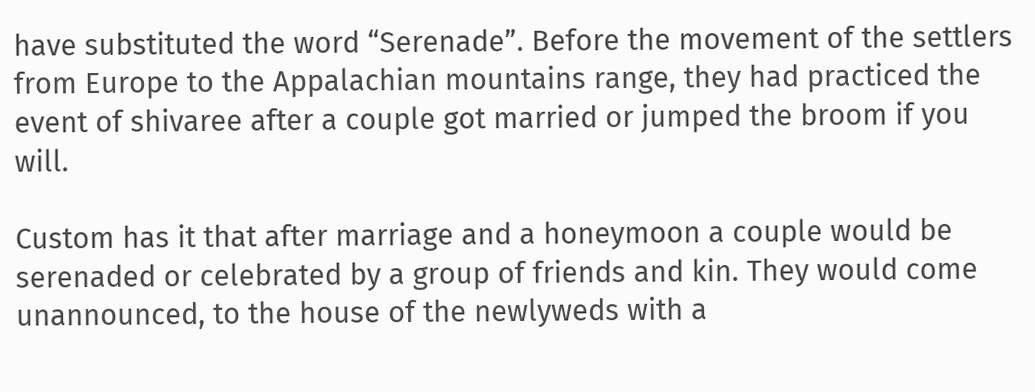have substituted the word “Serenade”. Before the movement of the settlers from Europe to the Appalachian mountains range, they had practiced the event of shivaree after a couple got married or jumped the broom if you will.

Custom has it that after marriage and a honeymoon a couple would be serenaded or celebrated by a group of friends and kin. They would come unannounced, to the house of the newlyweds with a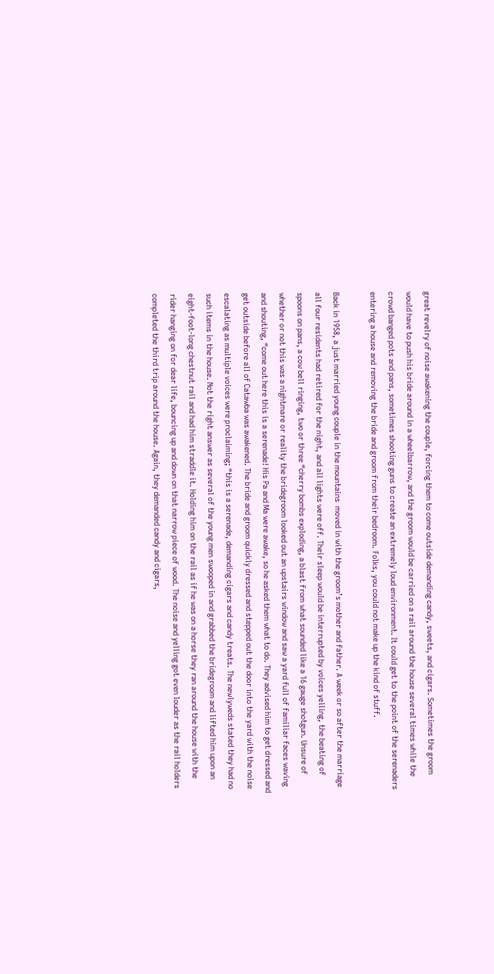great revelry of noise awakening the couple, forcing them to come outside demanding candy, sweets, and cigars. Sometimes the groom would have to push his bride around in a wheelbarrow, and the groom would be carried on a rail around the house several times while the crowd banged pots and pans, sometimes shooting guns to create an extremely loud environment. It could get to the point of the serenaders entering a house and removing the bride and groom from their bedroom. Folks, you could not make up the kind of stuff.

Back in 1958, a just married young couple in the mountains  moved in with the groom’s mother and father. A week or so after the marriage all four residents had retired for the night, and all lights were off. Their sleep would be interrupted by voices yelling, the beating of spoons on pans, a cow bell ringing, two or three “cherry bombs exploding, a blast from what sounded like a 16 gauge shotgun. Unsure of whether or not this was a nightmare or reality the bridegroom looked out an upstairs window and saw a yard full of familiar faces waving and shouting, “come out here this is a serenade! His Pa and Ma were awake, so he asked them what to do. They advised him to get dressed and get outside before all of Catawba was awakened. The bride and groom quickly dressed and stepped out the door into the yard with the noise escalating as multiple voices were proclaiming; “this is a serenade, demanding cigars and candy treats. The newlyweds stated they had no such items in the house. Not the right answer as several of the young men swooped in and grabbed the bridegroom and lifted him upon an eight-foot-long chestnut rail and had him straddle it. Holding him on the rail as if he was on a horse they ran around the house with the rider hanging on for dear life, bouncing up and down on that narrow piece of wood. The noise and yelling got even louder as the rail holders completed the third trip around the house. Again, they demanded candy and cigars,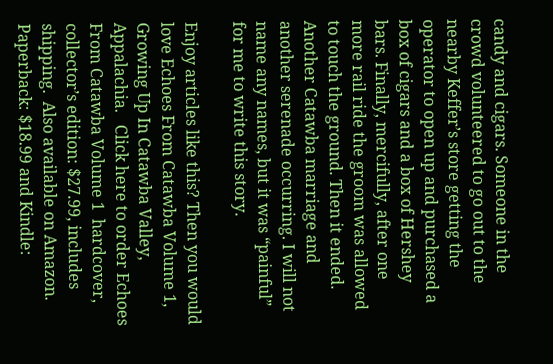candy and cigars. Someone in the crowd volunteered to go out to the nearby Keffer’s store getting the operator to open up and purchased a box of cigars and a box of Hershey bars. Finally, mercifully, after one more rail ride the groom was allowed to touch the ground. Then it ended. Another Catawba marriage and another serenade occurring. I will not name any names, but it was “painful” for me to write this story.

Enjoy articles like this? Then you would love Echoes From Catawba Volume 1, Growing Up In Catawba Valley, Appalachia.   Click here to order Echoes From Catawba Volume 1  hardcover, collector’s edition: $27.99, includes shipping.  Also available on Amazon. Paperback: $18.99 and Kindle: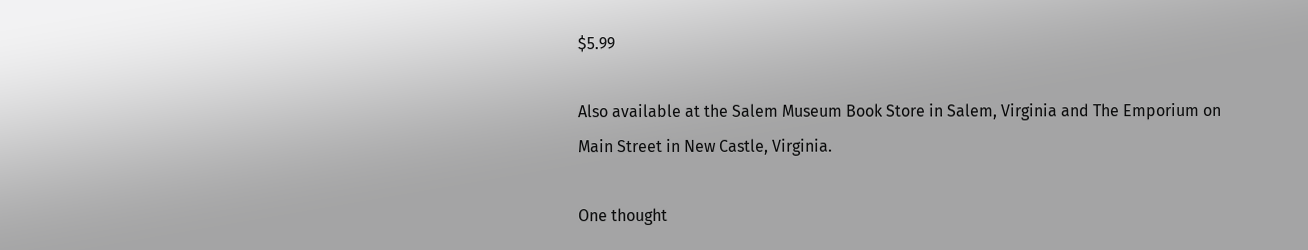$5.99

Also available at the Salem Museum Book Store in Salem, Virginia and The Emporium on Main Street in New Castle, Virginia.

One thought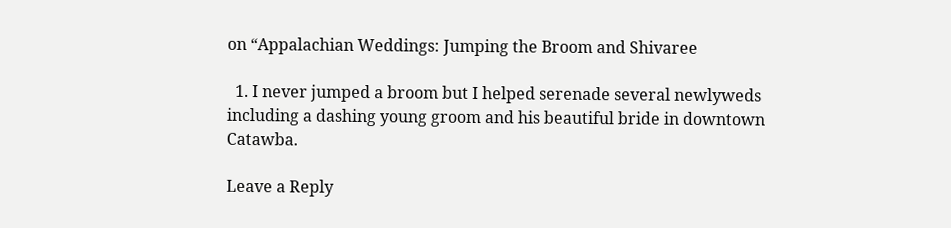on “Appalachian Weddings: Jumping the Broom and Shivaree

  1. I never jumped a broom but I helped serenade several newlyweds including a dashing young groom and his beautiful bride in downtown Catawba.

Leave a Reply